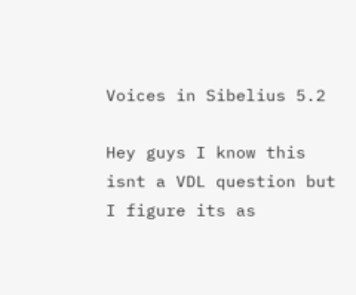Voices in Sibelius 5.2

Hey guys I know this isnt a VDL question but I figure its as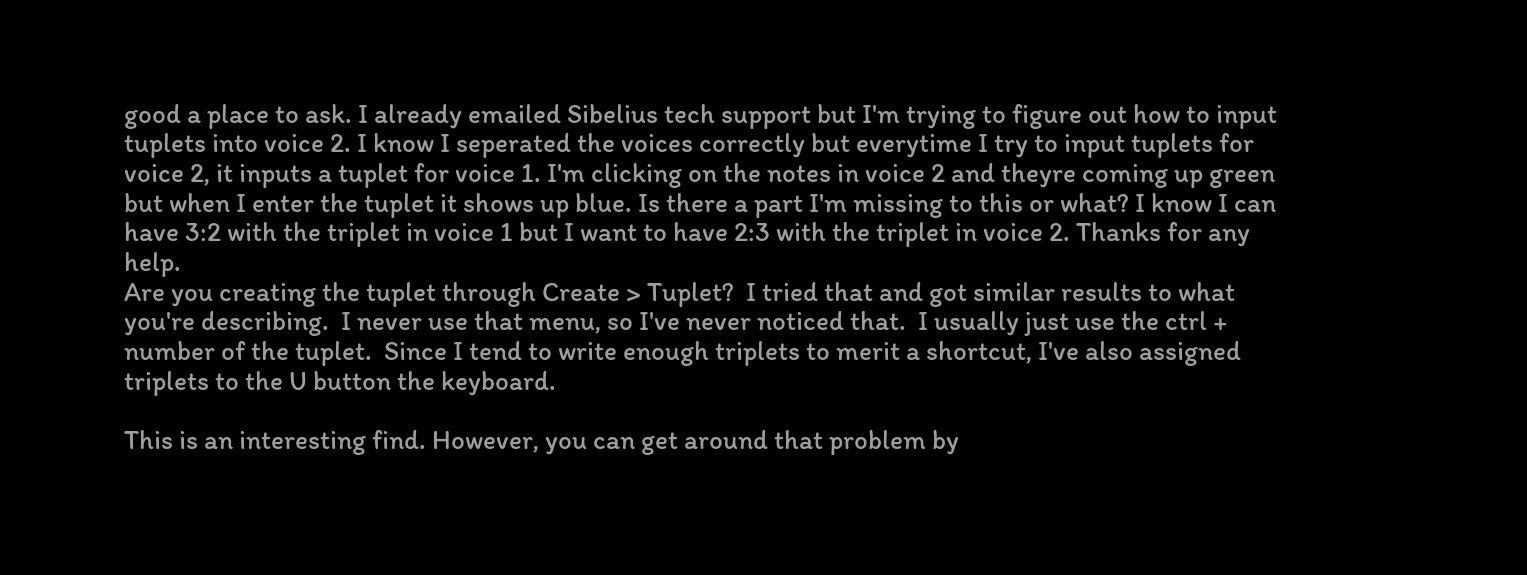good a place to ask. I already emailed Sibelius tech support but I'm trying to figure out how to input tuplets into voice 2. I know I seperated the voices correctly but everytime I try to input tuplets for voice 2, it inputs a tuplet for voice 1. I'm clicking on the notes in voice 2 and theyre coming up green but when I enter the tuplet it shows up blue. Is there a part I'm missing to this or what? I know I can have 3:2 with the triplet in voice 1 but I want to have 2:3 with the triplet in voice 2. Thanks for any help.
Are you creating the tuplet through Create > Tuplet?  I tried that and got similar results to what you're describing.  I never use that menu, so I've never noticed that.  I usually just use the ctrl + number of the tuplet.  Since I tend to write enough triplets to merit a shortcut, I've also assigned triplets to the U button the keyboard.

This is an interesting find. However, you can get around that problem by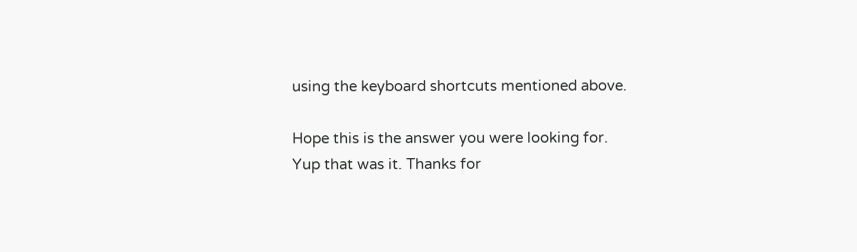using the keyboard shortcuts mentioned above.

Hope this is the answer you were looking for.
Yup that was it. Thanks for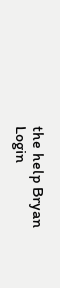the help Bryan
Login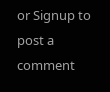or Signup to post a comment